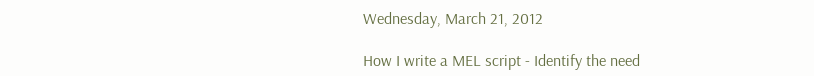Wednesday, March 21, 2012

How I write a MEL script - Identify the need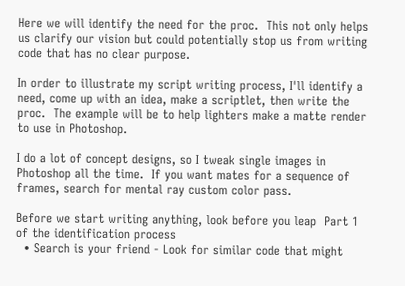Here we will identify the need for the proc.  This not only helps us clarify our vision but could potentially stop us from writing code that has no clear purpose.

In order to illustrate my script writing process, I'll identify a need, come up with an idea, make a scriptlet, then write the proc.  The example will be to help lighters make a matte render to use in Photoshop.

I do a lot of concept designs, so I tweak single images in Photoshop all the time.  If you want mates for a sequence of frames, search for mental ray custom color pass.

Before we start writing anything, look before you leap  Part 1 of the identification process
  • Search is your friend - Look for similar code that might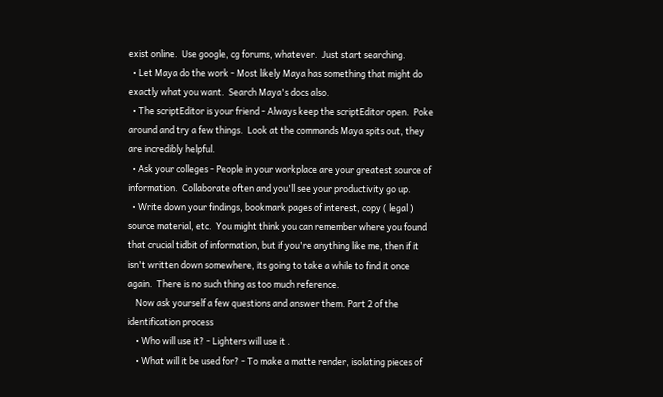exist online.  Use google, cg forums, whatever.  Just start searching.
  • Let Maya do the work - Most likely Maya has something that might do exactly what you want.  Search Maya's docs also.
  • The scriptEditor is your friend - Always keep the scriptEditor open.  Poke around and try a few things.  Look at the commands Maya spits out, they are incredibly helpful.
  • Ask your colleges - People in your workplace are your greatest source of information.  Collaborate often and you'll see your productivity go up.
  • Write down your findings, bookmark pages of interest, copy ( legal ) source material, etc.  You might think you can remember where you found that crucial tidbit of information, but if you're anything like me, then if it isn't written down somewhere, its going to take a while to find it once again.  There is no such thing as too much reference.
    Now ask yourself a few questions and answer them. Part 2 of the identification process
    • Who will use it? - Lighters will use it .
    • What will it be used for? - To make a matte render, isolating pieces of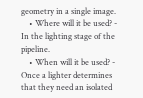geometry in a single image.
    • Where will it be used? - In the lighting stage of the pipeline.
    • When will it be used? - Once a lighter determines that they need an isolated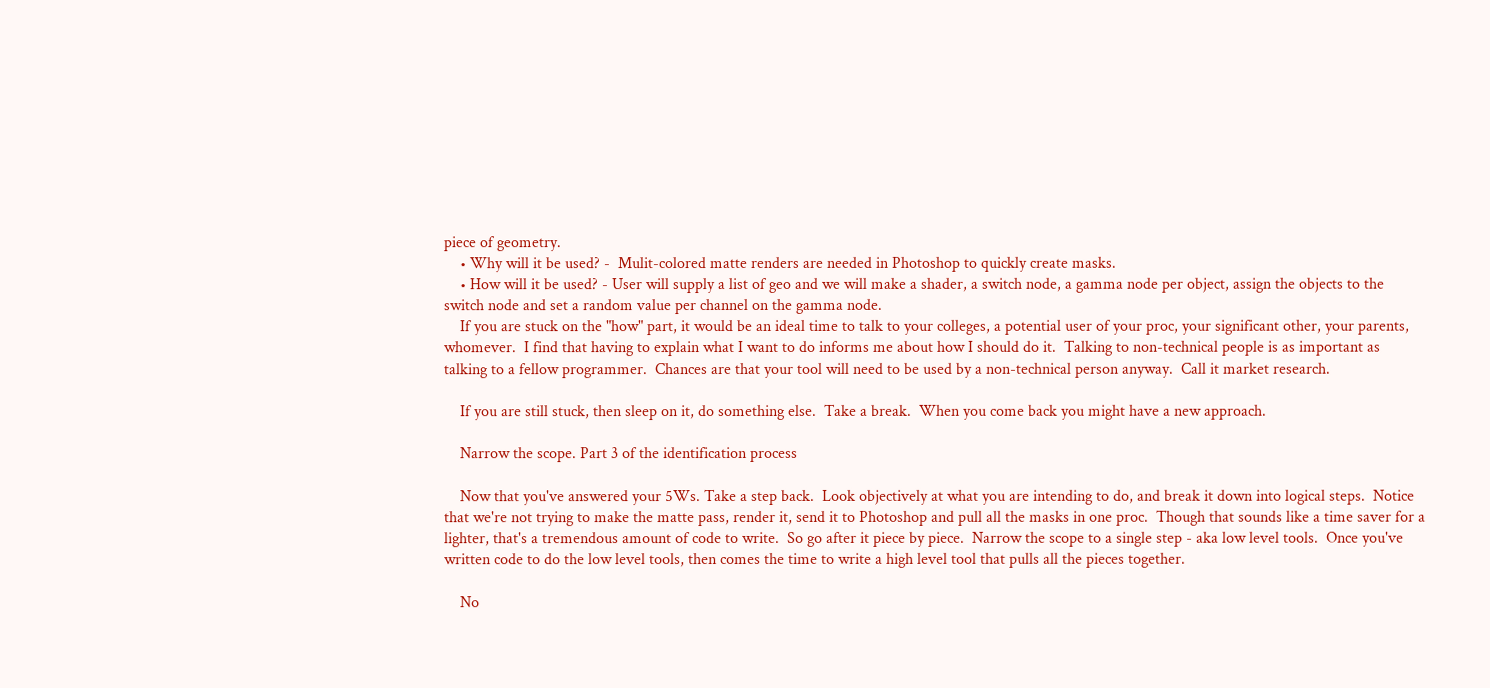piece of geometry.
    • Why will it be used? -  Mulit-colored matte renders are needed in Photoshop to quickly create masks.
    • How will it be used? - User will supply a list of geo and we will make a shader, a switch node, a gamma node per object, assign the objects to the switch node and set a random value per channel on the gamma node.
    If you are stuck on the "how" part, it would be an ideal time to talk to your colleges, a potential user of your proc, your significant other, your parents, whomever.  I find that having to explain what I want to do informs me about how I should do it.  Talking to non-technical people is as important as talking to a fellow programmer.  Chances are that your tool will need to be used by a non-technical person anyway.  Call it market research.

    If you are still stuck, then sleep on it, do something else.  Take a break.  When you come back you might have a new approach.

    Narrow the scope. Part 3 of the identification process

    Now that you've answered your 5Ws. Take a step back.  Look objectively at what you are intending to do, and break it down into logical steps.  Notice that we're not trying to make the matte pass, render it, send it to Photoshop and pull all the masks in one proc.  Though that sounds like a time saver for a lighter, that's a tremendous amount of code to write.  So go after it piece by piece.  Narrow the scope to a single step - aka low level tools.  Once you've written code to do the low level tools, then comes the time to write a high level tool that pulls all the pieces together.

    No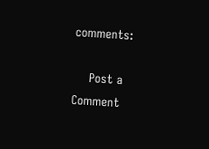comments:

    Post a Comment